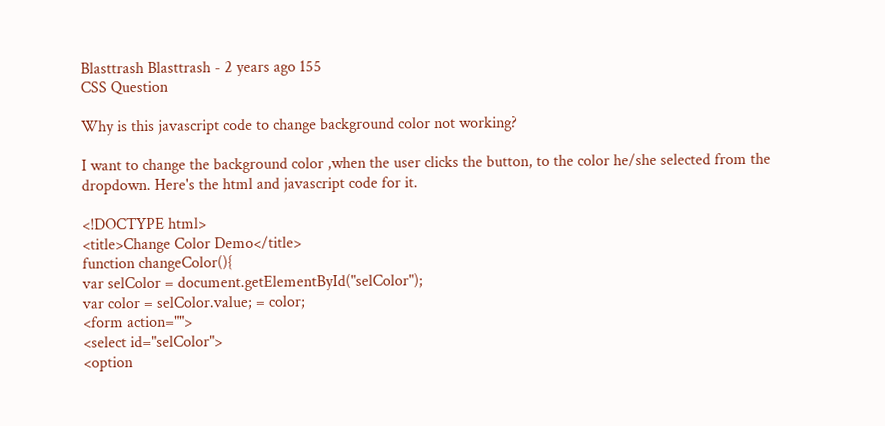Blasttrash Blasttrash - 2 years ago 155
CSS Question

Why is this javascript code to change background color not working?

I want to change the background color ,when the user clicks the button, to the color he/she selected from the dropdown. Here's the html and javascript code for it.

<!DOCTYPE html>
<title>Change Color Demo</title>
function changeColor(){
var selColor = document.getElementById("selColor");
var color = selColor.value; = color;
<form action="">
<select id="selColor">
<option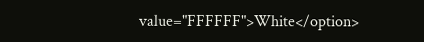value="FFFFFF">White</option>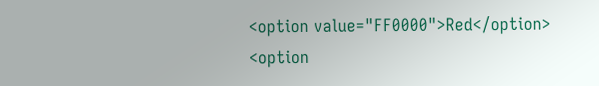<option value="FF0000">Red</option>
<option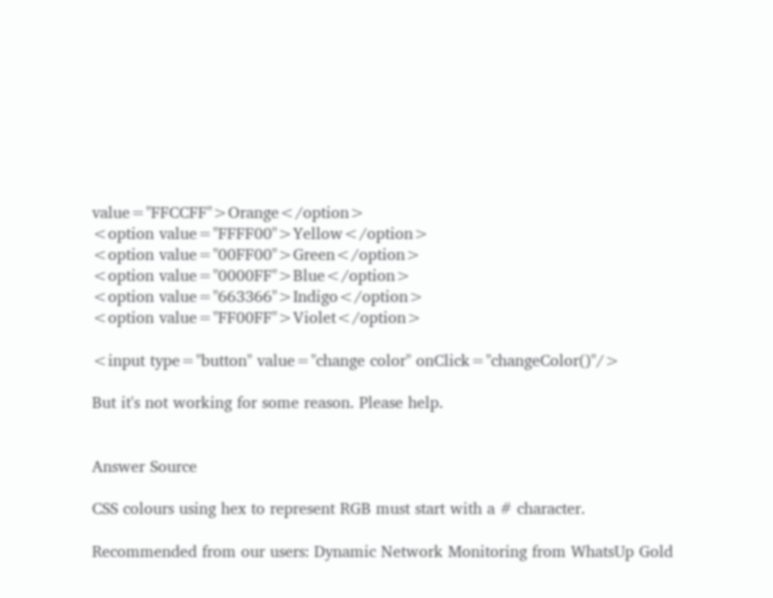value="FFCCFF">Orange</option>
<option value="FFFF00">Yellow</option>
<option value="00FF00">Green</option>
<option value="0000FF">Blue</option>
<option value="663366">Indigo</option>
<option value="FF00FF">Violet</option>

<input type="button" value="change color" onClick="changeColor()"/>

But it's not working for some reason. Please help.


Answer Source

CSS colours using hex to represent RGB must start with a # character.

Recommended from our users: Dynamic Network Monitoring from WhatsUp Gold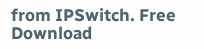from IPSwitch. Free Download